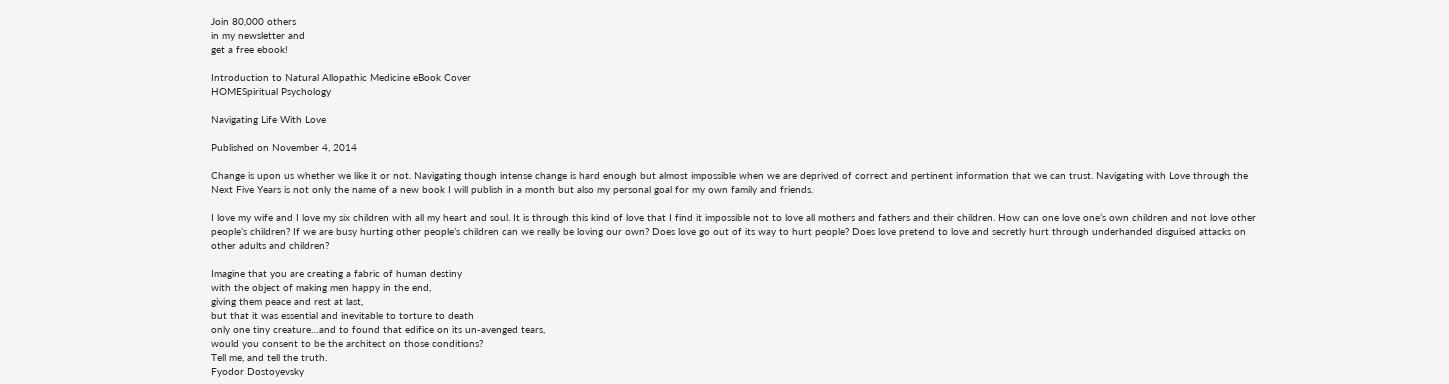Join 80,000 others
in my newsletter and
get a free ebook!

Introduction to Natural Allopathic Medicine eBook Cover
HOMESpiritual Psychology

Navigating Life With Love

Published on November 4, 2014

Change is upon us whether we like it or not. Navigating though intense change is hard enough but almost impossible when we are deprived of correct and pertinent information that we can trust. Navigating with Love through the Next Five Years is not only the name of a new book I will publish in a month but also my personal goal for my own family and friends.

I love my wife and I love my six children with all my heart and soul. It is through this kind of love that I find it impossible not to love all mothers and fathers and their children. How can one love one’s own children and not love other people’s children? If we are busy hurting other people’s children can we really be loving our own? Does love go out of its way to hurt people? Does love pretend to love and secretly hurt through underhanded disguised attacks on other adults and children?

Imagine that you are creating a fabric of human destiny
with the object of making men happy in the end,
giving them peace and rest at last,
but that it was essential and inevitable to torture to death
only one tiny creature…and to found that edifice on its un-avenged tears,
would you consent to be the architect on those conditions?
Tell me, and tell the truth.
Fyodor Dostoyevsky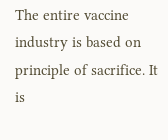The entire vaccine industry is based on principle of sacrifice. It is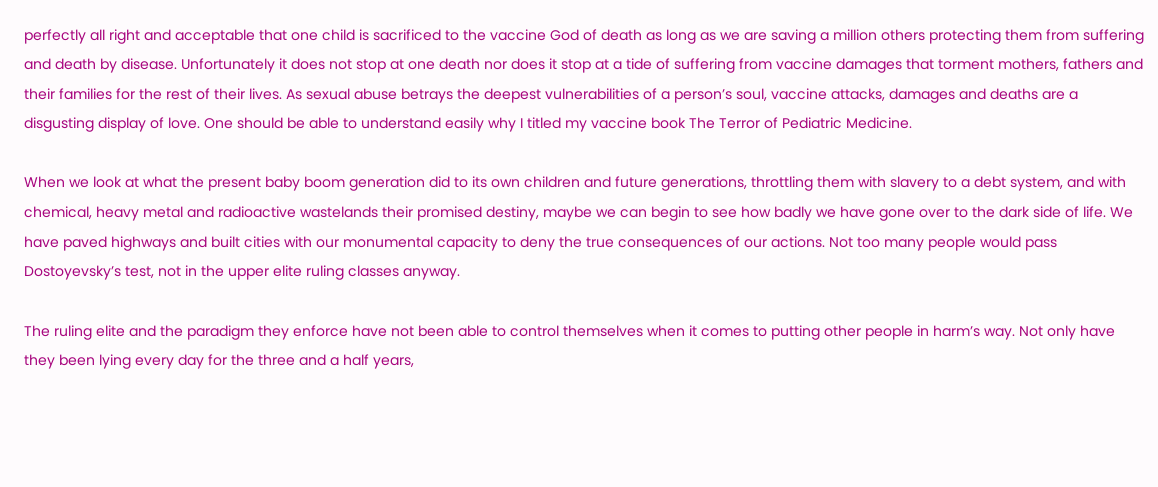perfectly all right and acceptable that one child is sacrificed to the vaccine God of death as long as we are saving a million others protecting them from suffering and death by disease. Unfortunately it does not stop at one death nor does it stop at a tide of suffering from vaccine damages that torment mothers, fathers and their families for the rest of their lives. As sexual abuse betrays the deepest vulnerabilities of a person’s soul, vaccine attacks, damages and deaths are a disgusting display of love. One should be able to understand easily why I titled my vaccine book The Terror of Pediatric Medicine.

When we look at what the present baby boom generation did to its own children and future generations, throttling them with slavery to a debt system, and with chemical, heavy metal and radioactive wastelands their promised destiny, maybe we can begin to see how badly we have gone over to the dark side of life. We have paved highways and built cities with our monumental capacity to deny the true consequences of our actions. Not too many people would pass Dostoyevsky’s test, not in the upper elite ruling classes anyway.

The ruling elite and the paradigm they enforce have not been able to control themselves when it comes to putting other people in harm’s way. Not only have they been lying every day for the three and a half years,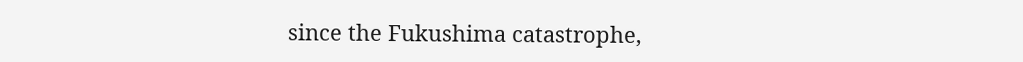since the Fukushima catastrophe,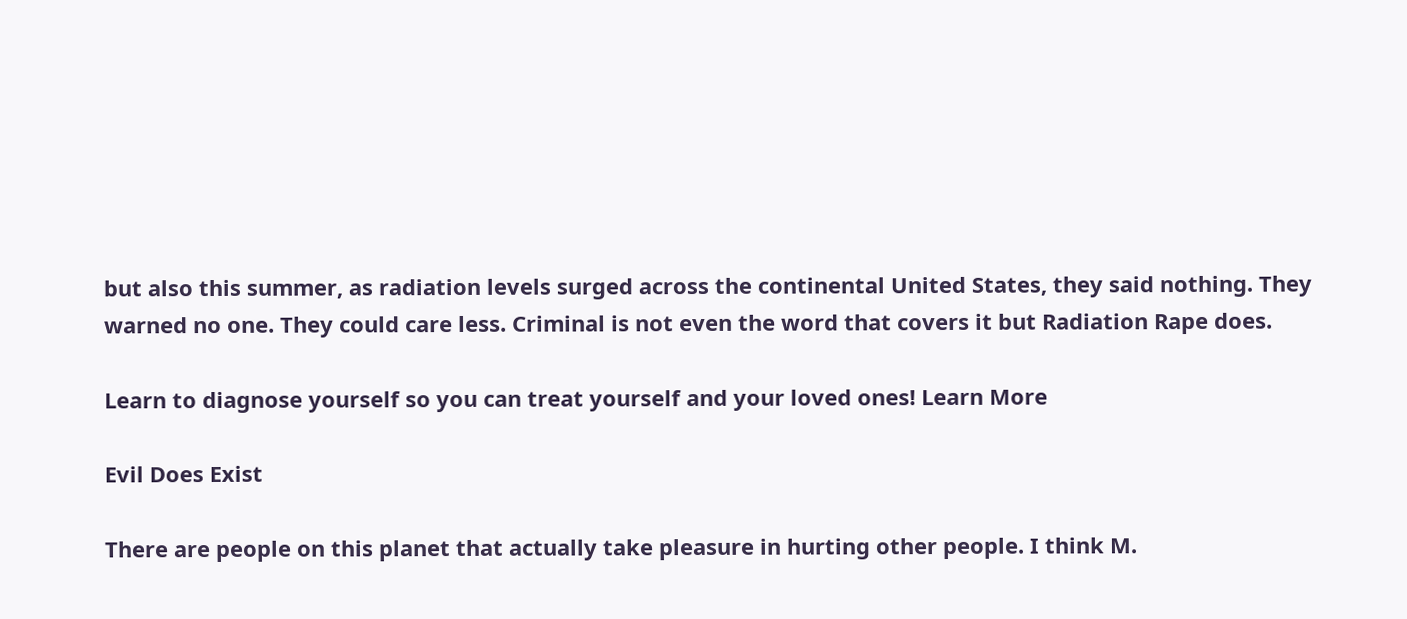but also this summer, as radiation levels surged across the continental United States, they said nothing. They warned no one. They could care less. Criminal is not even the word that covers it but Radiation Rape does.

Learn to diagnose yourself so you can treat yourself and your loved ones! Learn More

Evil Does Exist

There are people on this planet that actually take pleasure in hurting other people. I think M.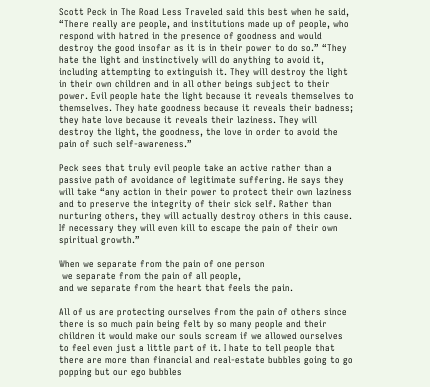Scott Peck in The Road Less Traveled said this best when he said, “There really are people, and institutions made up of people, who respond with hatred in the presence of goodness and would destroy the good insofar as it is in their power to do so.” “They hate the light and instinctively will do anything to avoid it, including attempting to extinguish it. They will destroy the light in their own children and in all other beings subject to their power. Evil people hate the light because it reveals themselves to themselves. They hate goodness because it reveals their badness; they hate love because it reveals their laziness. They will destroy the light, the goodness, the love in order to avoid the pain of such self-awareness.”

Peck sees that truly evil people take an active rather than a passive path of avoidance of legitimate suffering. He says they will take “any action in their power to protect their own laziness and to preserve the integrity of their sick self. Rather than nurturing others, they will actually destroy others in this cause. If necessary they will even kill to escape the pain of their own spiritual growth.”

When we separate from the pain of one person
 we separate from the pain of all people,
and we separate from the heart that feels the pain.

All of us are protecting ourselves from the pain of others since there is so much pain being felt by so many people and their children it would make our souls scream if we allowed ourselves to feel even just a little part of it. I hate to tell people that there are more than financial and real-estate bubbles going to go popping but our ego bubbles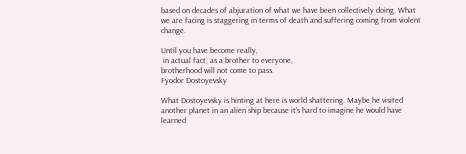based on decades of abjuration of what we have been collectively doing. What we are facing is staggering in terms of death and suffering coming from violent change.

Until you have become really,
 in actual fact, as a brother to everyone,
brotherhood will not come to pass.
Fyodor Dostoyevsky

What Dostoyevsky is hinting at here is world shattering. Maybe he visited another planet in an alien ship because it’s hard to imagine he would have learned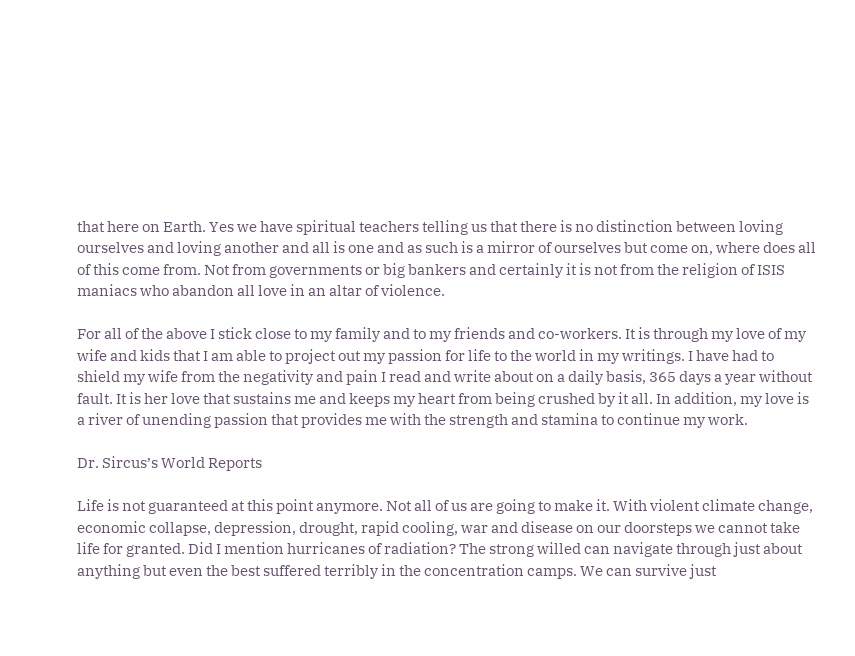that here on Earth. Yes we have spiritual teachers telling us that there is no distinction between loving ourselves and loving another and all is one and as such is a mirror of ourselves but come on, where does all of this come from. Not from governments or big bankers and certainly it is not from the religion of ISIS maniacs who abandon all love in an altar of violence.

For all of the above I stick close to my family and to my friends and co-workers. It is through my love of my wife and kids that I am able to project out my passion for life to the world in my writings. I have had to shield my wife from the negativity and pain I read and write about on a daily basis, 365 days a year without fault. It is her love that sustains me and keeps my heart from being crushed by it all. In addition, my love is a river of unending passion that provides me with the strength and stamina to continue my work.

Dr. Sircus’s World Reports

Life is not guaranteed at this point anymore. Not all of us are going to make it. With violent climate change, economic collapse, depression, drought, rapid cooling, war and disease on our doorsteps we cannot take life for granted. Did I mention hurricanes of radiation? The strong willed can navigate through just about anything but even the best suffered terribly in the concentration camps. We can survive just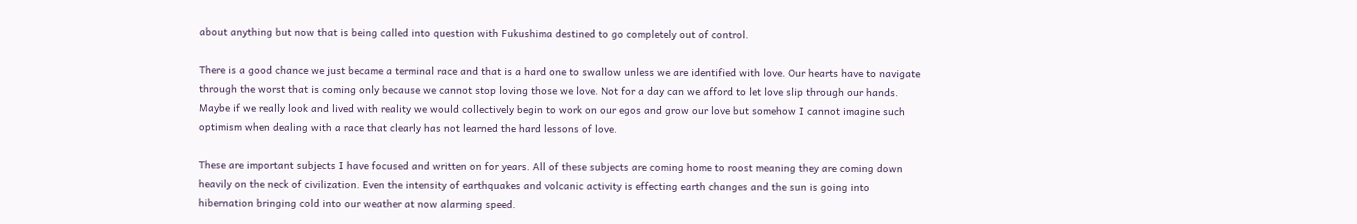about anything but now that is being called into question with Fukushima destined to go completely out of control.

There is a good chance we just became a terminal race and that is a hard one to swallow unless we are identified with love. Our hearts have to navigate through the worst that is coming only because we cannot stop loving those we love. Not for a day can we afford to let love slip through our hands. Maybe if we really look and lived with reality we would collectively begin to work on our egos and grow our love but somehow I cannot imagine such optimism when dealing with a race that clearly has not learned the hard lessons of love.

These are important subjects I have focused and written on for years. All of these subjects are coming home to roost meaning they are coming down heavily on the neck of civilization. Even the intensity of earthquakes and volcanic activity is effecting earth changes and the sun is going into hibernation bringing cold into our weather at now alarming speed.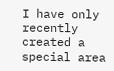I have only recently created a special area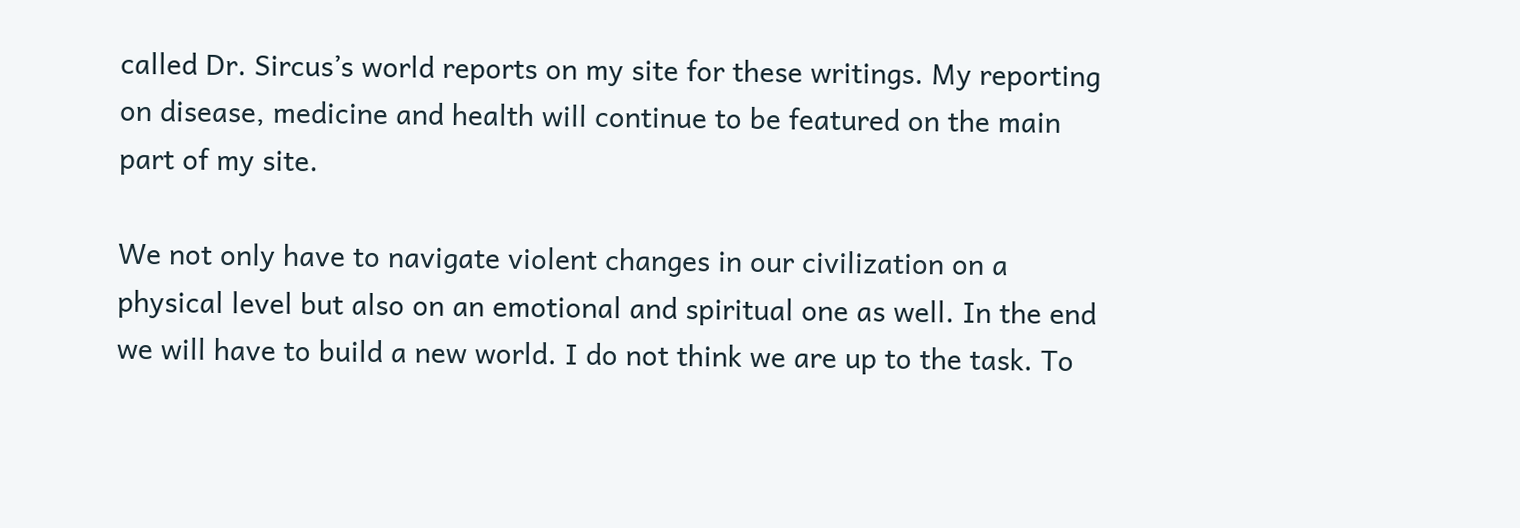called Dr. Sircus’s world reports on my site for these writings. My reporting on disease, medicine and health will continue to be featured on the main part of my site.

We not only have to navigate violent changes in our civilization on a physical level but also on an emotional and spiritual one as well. In the end we will have to build a new world. I do not think we are up to the task. To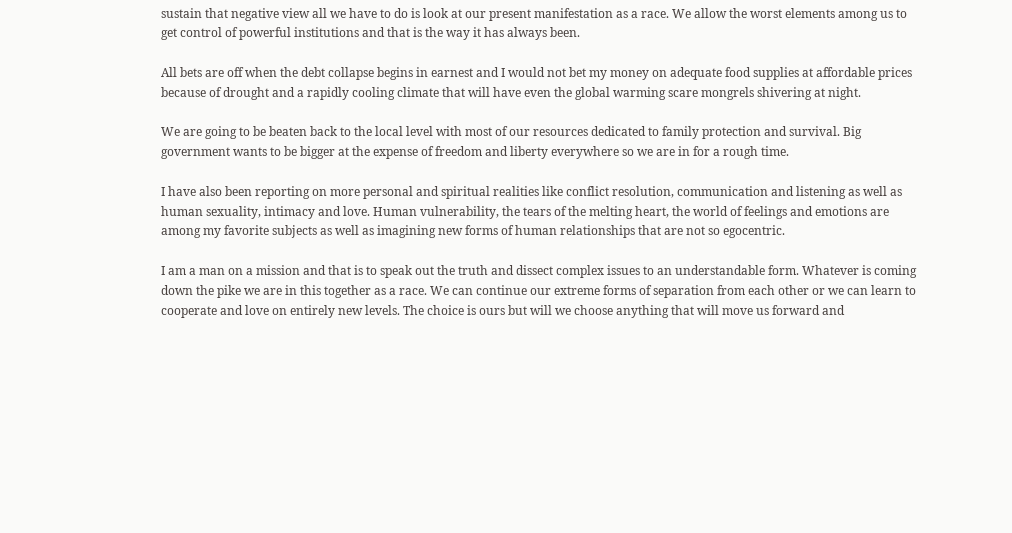sustain that negative view all we have to do is look at our present manifestation as a race. We allow the worst elements among us to get control of powerful institutions and that is the way it has always been.

All bets are off when the debt collapse begins in earnest and I would not bet my money on adequate food supplies at affordable prices because of drought and a rapidly cooling climate that will have even the global warming scare mongrels shivering at night.

We are going to be beaten back to the local level with most of our resources dedicated to family protection and survival. Big government wants to be bigger at the expense of freedom and liberty everywhere so we are in for a rough time.

I have also been reporting on more personal and spiritual realities like conflict resolution, communication and listening as well as human sexuality, intimacy and love. Human vulnerability, the tears of the melting heart, the world of feelings and emotions are among my favorite subjects as well as imagining new forms of human relationships that are not so egocentric.

I am a man on a mission and that is to speak out the truth and dissect complex issues to an understandable form. Whatever is coming down the pike we are in this together as a race. We can continue our extreme forms of separation from each other or we can learn to cooperate and love on entirely new levels. The choice is ours but will we choose anything that will move us forward and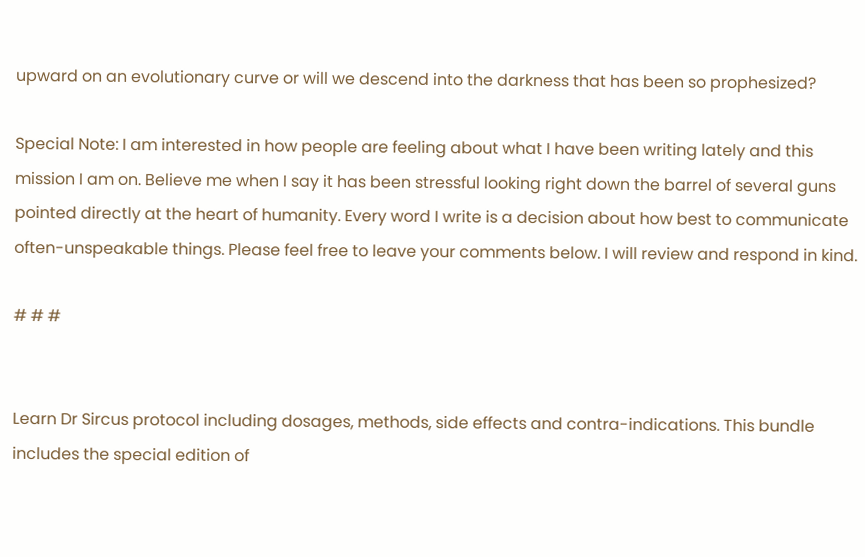upward on an evolutionary curve or will we descend into the darkness that has been so prophesized?

Special Note: I am interested in how people are feeling about what I have been writing lately and this mission I am on. Believe me when I say it has been stressful looking right down the barrel of several guns pointed directly at the heart of humanity. Every word I write is a decision about how best to communicate often-unspeakable things. Please feel free to leave your comments below. I will review and respond in kind.

# # #


Learn Dr Sircus protocol including dosages, methods, side effects and contra-indications. This bundle includes the special edition of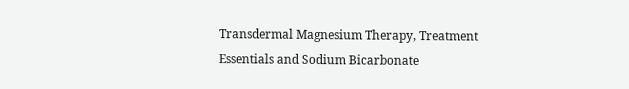Transdermal Magnesium Therapy, Treatment Essentials and Sodium Bicarbonate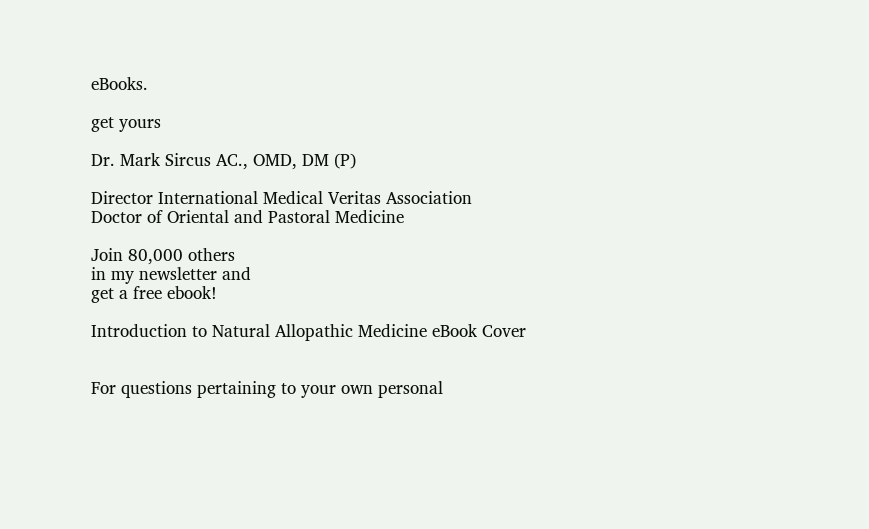eBooks.

get yours

Dr. Mark Sircus AC., OMD, DM (P)

Director International Medical Veritas Association
Doctor of Oriental and Pastoral Medicine

Join 80,000 others
in my newsletter and
get a free ebook!

Introduction to Natural Allopathic Medicine eBook Cover


For questions pertaining to your own personal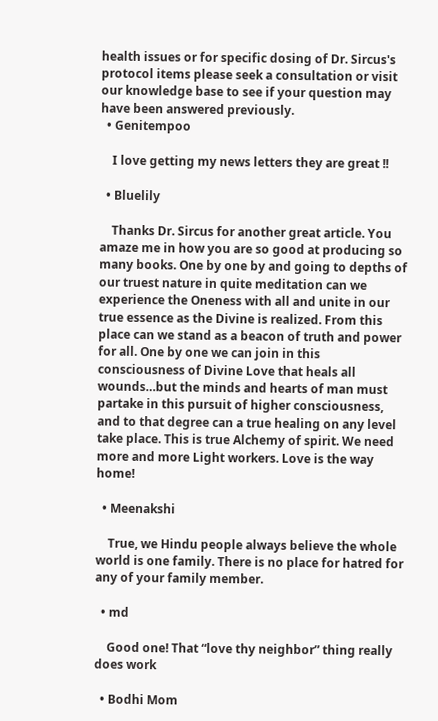health issues or for specific dosing of Dr. Sircus's protocol items please seek a consultation or visit our knowledge base to see if your question may have been answered previously.
  • Genitempoo

    I love getting my news letters they are great !!

  • Bluelily

    Thanks Dr. Sircus for another great article. You amaze me in how you are so good at producing so many books. One by one by and going to depths of our truest nature in quite meditation can we experience the Oneness with all and unite in our true essence as the Divine is realized. From this place can we stand as a beacon of truth and power for all. One by one we can join in this consciousness of Divine Love that heals all wounds…but the minds and hearts of man must partake in this pursuit of higher consciousness, and to that degree can a true healing on any level take place. This is true Alchemy of spirit. We need more and more Light workers. Love is the way home!

  • Meenakshi

    True, we Hindu people always believe the whole world is one family. There is no place for hatred for any of your family member.

  • md

    Good one! That “love thy neighbor” thing really does work

  • Bodhi Mom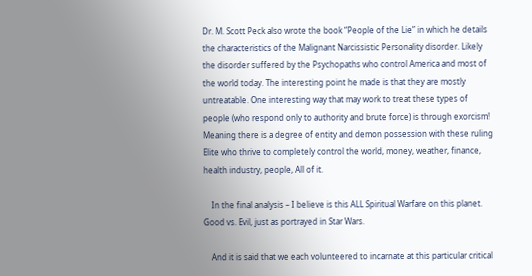Dr. M. Scott Peck also wrote the book “People of the Lie” in which he details the characteristics of the Malignant Narcissistic Personality disorder. Likely the disorder suffered by the Psychopaths who control America and most of the world today. The interesting point he made is that they are mostly untreatable. One interesting way that may work to treat these types of people (who respond only to authority and brute force) is through exorcism! Meaning there is a degree of entity and demon possession with these ruling Elite who thrive to completely control the world, money, weather, finance, health industry, people, All of it.

    In the final analysis – I believe is this ALL Spiritual Warfare on this planet. Good vs. Evil, just as portrayed in Star Wars.

    And it is said that we each volunteered to incarnate at this particular critical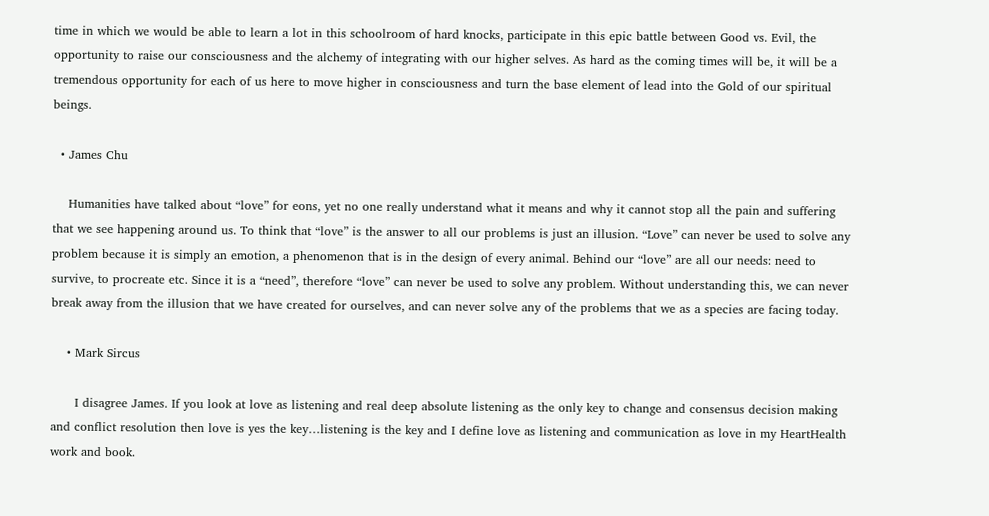time in which we would be able to learn a lot in this schoolroom of hard knocks, participate in this epic battle between Good vs. Evil, the opportunity to raise our consciousness and the alchemy of integrating with our higher selves. As hard as the coming times will be, it will be a tremendous opportunity for each of us here to move higher in consciousness and turn the base element of lead into the Gold of our spiritual beings.

  • James Chu

    Humanities have talked about “love” for eons, yet no one really understand what it means and why it cannot stop all the pain and suffering that we see happening around us. To think that “love” is the answer to all our problems is just an illusion. “Love” can never be used to solve any problem because it is simply an emotion, a phenomenon that is in the design of every animal. Behind our “love” are all our needs: need to survive, to procreate etc. Since it is a “need”, therefore “love” can never be used to solve any problem. Without understanding this, we can never break away from the illusion that we have created for ourselves, and can never solve any of the problems that we as a species are facing today.

    • Mark Sircus

      I disagree James. If you look at love as listening and real deep absolute listening as the only key to change and consensus decision making and conflict resolution then love is yes the key…listening is the key and I define love as listening and communication as love in my HeartHealth work and book.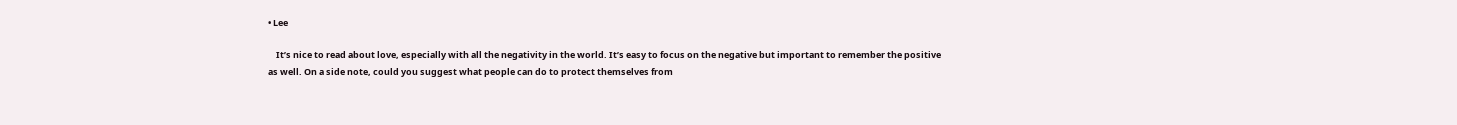• Lee

    It’s nice to read about love, especially with all the negativity in the world. It’s easy to focus on the negative but important to remember the positive as well. On a side note, could you suggest what people can do to protect themselves from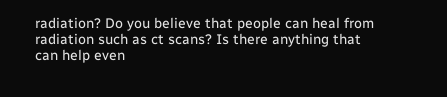radiation? Do you believe that people can heal from radiation such as ct scans? Is there anything that can help even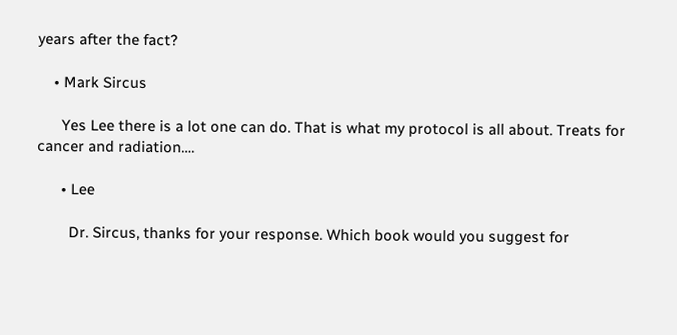years after the fact?

    • Mark Sircus

      Yes Lee there is a lot one can do. That is what my protocol is all about. Treats for cancer and radiation….

      • Lee

        Dr. Sircus, thanks for your response. Which book would you suggest for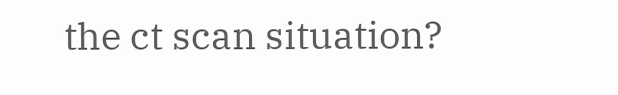the ct scan situation?